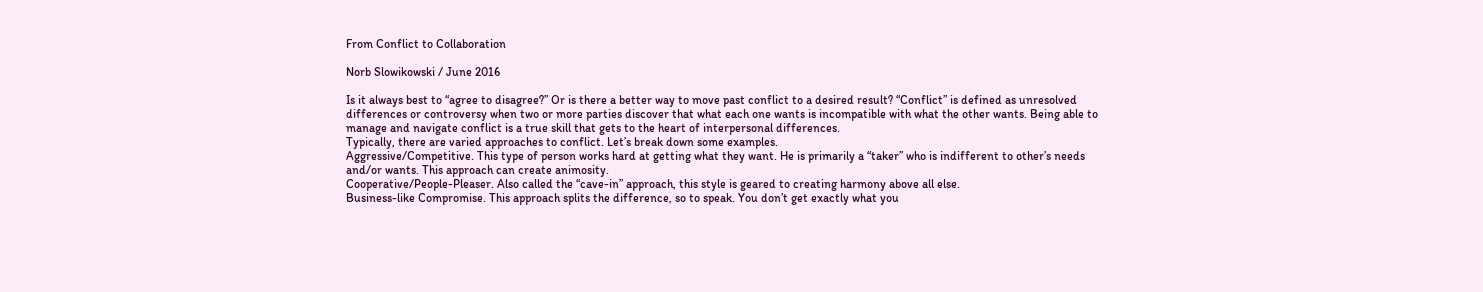From Conflict to Collaboration

Norb Slowikowski / June 2016

Is it always best to “agree to disagree?” Or is there a better way to move past conflict to a desired result? “Conflict” is defined as unresolved differences or controversy when two or more parties discover that what each one wants is incompatible with what the other wants. Being able to manage and navigate conflict is a true skill that gets to the heart of interpersonal differences.
Typically, there are varied approaches to conflict. Let’s break down some examples.
Aggressive/Competitive. This type of person works hard at getting what they want. He is primarily a “taker” who is indifferent to other’s needs and/or wants. This approach can create animosity.
Cooperative/People-Pleaser. Also called the “cave-in” approach, this style is geared to creating harmony above all else.
Business-like Compromise. This approach splits the difference, so to speak. You don’t get exactly what you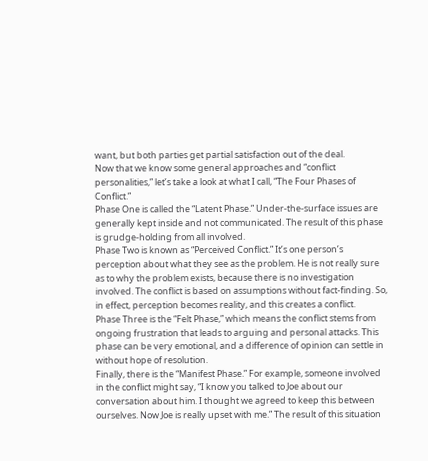want, but both parties get partial satisfaction out of the deal.
Now that we know some general approaches and “conflict personalities,” let’s take a look at what I call, “The Four Phases of Conflict.”
Phase One is called the “Latent Phase.” Under-the-surface issues are generally kept inside and not communicated. The result of this phase is grudge-holding from all involved.
Phase Two is known as “Perceived Conflict.” It’s one person’s perception about what they see as the problem. He is not really sure as to why the problem exists, because there is no investigation involved. The conflict is based on assumptions without fact-finding. So, in effect, perception becomes reality, and this creates a conflict.
Phase Three is the “Felt Phase,” which means the conflict stems from ongoing frustration that leads to arguing and personal attacks. This phase can be very emotional, and a difference of opinion can settle in without hope of resolution.
Finally, there is the “Manifest Phase.” For example, someone involved in the conflict might say, “I know you talked to Joe about our conversation about him. I thought we agreed to keep this between ourselves. Now Joe is really upset with me.” The result of this situation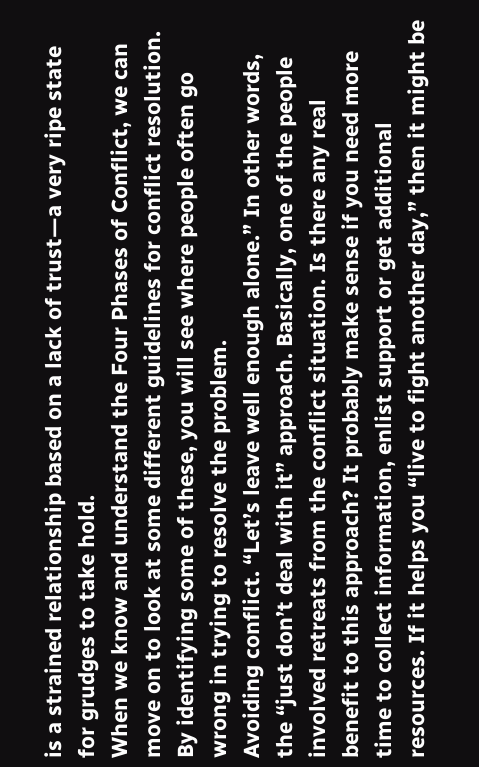is a strained relationship based on a lack of trust—a very ripe state for grudges to take hold.
When we know and understand the Four Phases of Conflict, we can move on to look at some different guidelines for conflict resolution. By identifying some of these, you will see where people often go wrong in trying to resolve the problem.
Avoiding conflict. “Let’s leave well enough alone.” In other words, the “just don’t deal with it” approach. Basically, one of the people involved retreats from the conflict situation. Is there any real benefit to this approach? It probably make sense if you need more time to collect information, enlist support or get additional resources. If it helps you “live to fight another day,” then it might be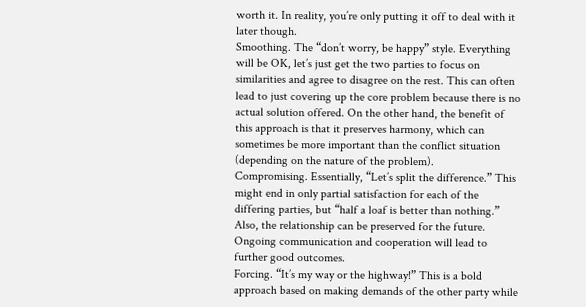worth it. In reality, you’re only putting it off to deal with it later though.
Smoothing. The “don’t worry, be happy” style. Everything will be OK, let’s just get the two parties to focus on similarities and agree to disagree on the rest. This can often lead to just covering up the core problem because there is no actual solution offered. On the other hand, the benefit of this approach is that it preserves harmony, which can sometimes be more important than the conflict situation (depending on the nature of the problem).
Compromising. Essentially, “Let’s split the difference.” This might end in only partial satisfaction for each of the differing parties, but “half a loaf is better than nothing.” Also, the relationship can be preserved for the future. Ongoing communication and cooperation will lead to further good outcomes.
Forcing. “It’s my way or the highway!” This is a bold approach based on making demands of the other party while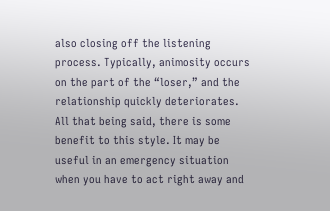also closing off the listening process. Typically, animosity occurs on the part of the “loser,” and the relationship quickly deteriorates. All that being said, there is some benefit to this style. It may be useful in an emergency situation when you have to act right away and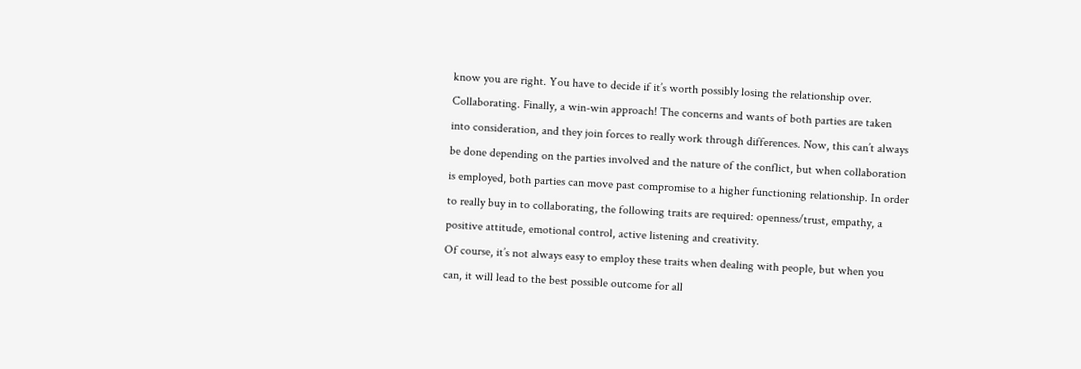know you are right. You have to decide if it’s worth possibly losing the relationship over.
Collaborating. Finally, a win-win approach! The concerns and wants of both parties are taken into consideration, and they join forces to really work through differences. Now, this can’t always be done depending on the parties involved and the nature of the conflict, but when collaboration is employed, both parties can move past compromise to a higher functioning relationship. In order to really buy in to collaborating, the following traits are required: openness/trust, empathy, a positive attitude, emotional control, active listening and creativity.
Of course, it’s not always easy to employ these traits when dealing with people, but when you can, it will lead to the best possible outcome for all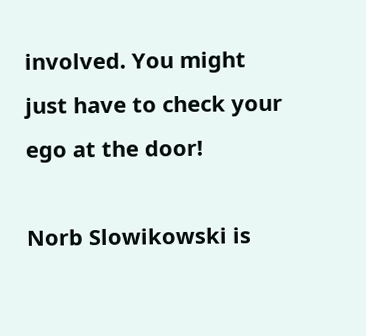involved. You might just have to check your ego at the door!

Norb Slowikowski is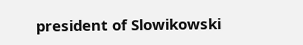president of Slowikowski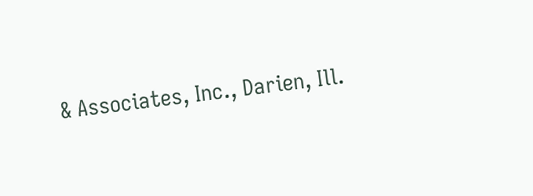& Associates, Inc., Darien, Ill.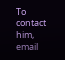To contact him, email